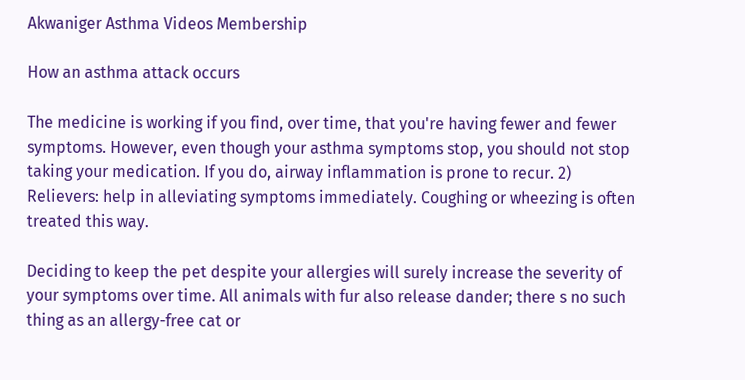Akwaniger Asthma Videos Membership

How an asthma attack occurs

The medicine is working if you find, over time, that you're having fewer and fewer symptoms. However, even though your asthma symptoms stop, you should not stop taking your medication. If you do, airway inflammation is prone to recur. 2) Relievers: help in alleviating symptoms immediately. Coughing or wheezing is often treated this way.

Deciding to keep the pet despite your allergies will surely increase the severity of your symptoms over time. All animals with fur also release dander; there s no such thing as an allergy-free cat or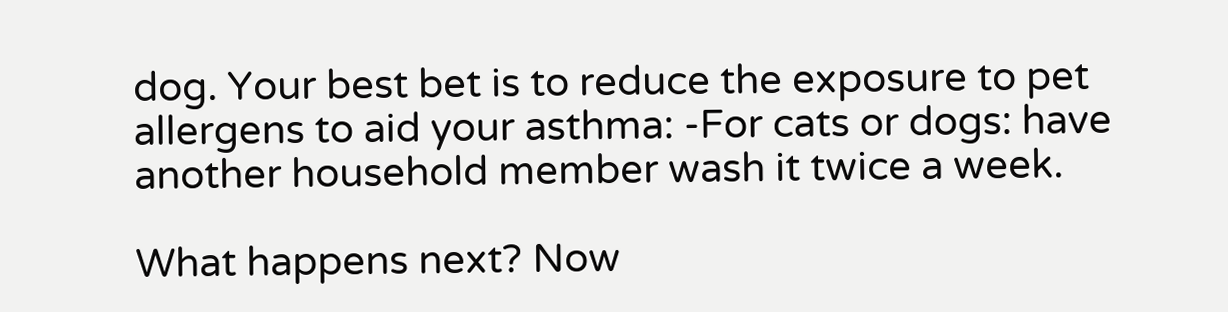dog. Your best bet is to reduce the exposure to pet allergens to aid your asthma: -For cats or dogs: have another household member wash it twice a week.

What happens next? Now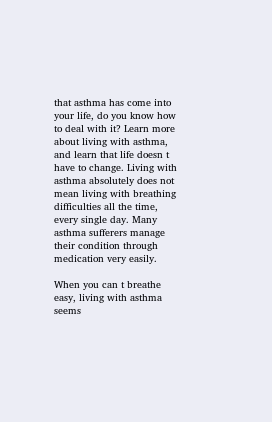that asthma has come into your life, do you know how to deal with it? Learn more about living with asthma, and learn that life doesn t have to change. Living with asthma absolutely does not mean living with breathing difficulties all the time, every single day. Many asthma sufferers manage their condition through medication very easily.

When you can t breathe easy, living with asthma seems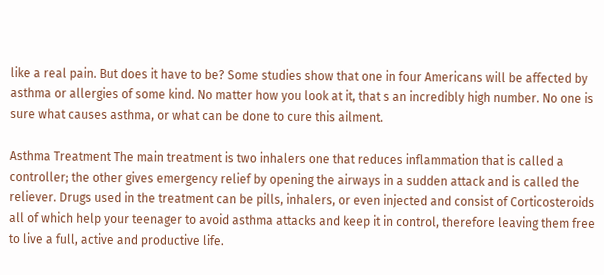like a real pain. But does it have to be? Some studies show that one in four Americans will be affected by asthma or allergies of some kind. No matter how you look at it, that s an incredibly high number. No one is sure what causes asthma, or what can be done to cure this ailment.

Asthma Treatment The main treatment is two inhalers one that reduces inflammation that is called a controller; the other gives emergency relief by opening the airways in a sudden attack and is called the reliever. Drugs used in the treatment can be pills, inhalers, or even injected and consist of Corticosteroids all of which help your teenager to avoid asthma attacks and keep it in control, therefore leaving them free to live a full, active and productive life.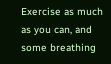Exercise as much as you can, and some breathing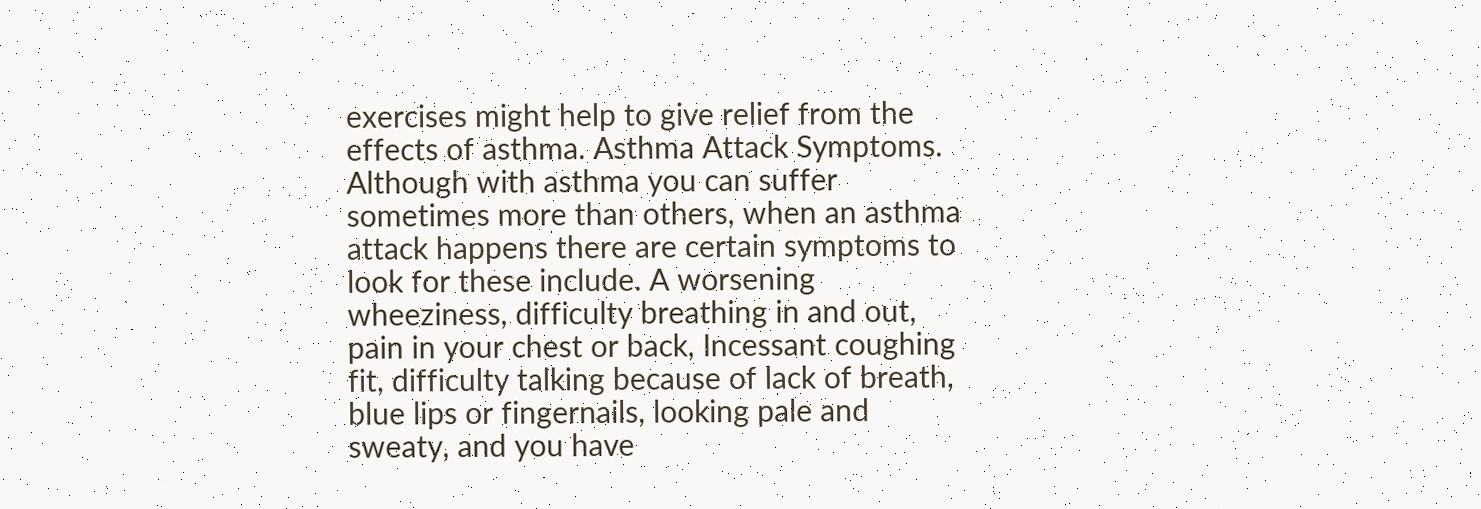exercises might help to give relief from the effects of asthma. Asthma Attack Symptoms. Although with asthma you can suffer sometimes more than others, when an asthma attack happens there are certain symptoms to look for these include. A worsening wheeziness, difficulty breathing in and out, pain in your chest or back, Incessant coughing fit, difficulty talking because of lack of breath, blue lips or fingernails, looking pale and sweaty, and you have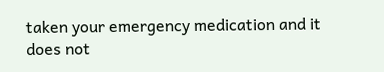taken your emergency medication and it does not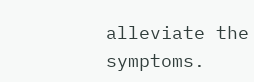alleviate the symptoms.